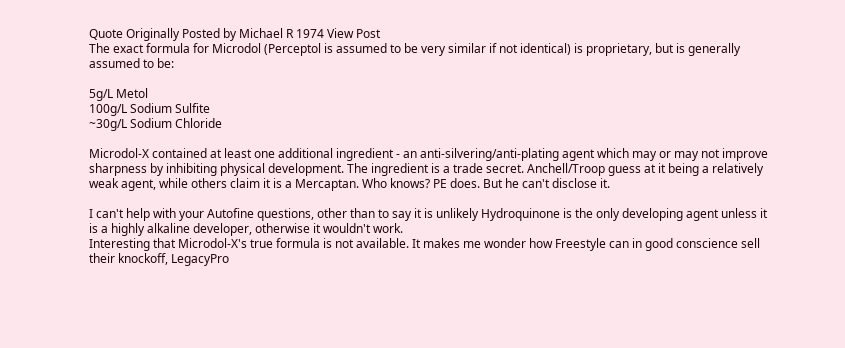Quote Originally Posted by Michael R 1974 View Post
The exact formula for Microdol (Perceptol is assumed to be very similar if not identical) is proprietary, but is generally assumed to be:

5g/L Metol
100g/L Sodium Sulfite
~30g/L Sodium Chloride

Microdol-X contained at least one additional ingredient - an anti-silvering/anti-plating agent which may or may not improve sharpness by inhibiting physical development. The ingredient is a trade secret. Anchell/Troop guess at it being a relatively weak agent, while others claim it is a Mercaptan. Who knows? PE does. But he can't disclose it.

I can't help with your Autofine questions, other than to say it is unlikely Hydroquinone is the only developing agent unless it is a highly alkaline developer, otherwise it wouldn't work.
Interesting that Microdol-X's true formula is not available. It makes me wonder how Freestyle can in good conscience sell their knockoff, LegacyPro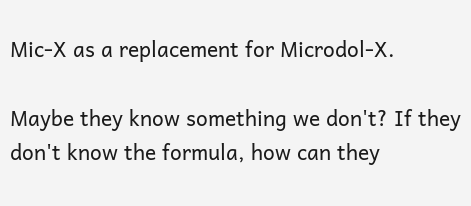Mic-X as a replacement for Microdol-X.

Maybe they know something we don't? If they don't know the formula, how can they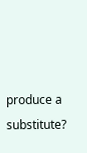produce a substitute?